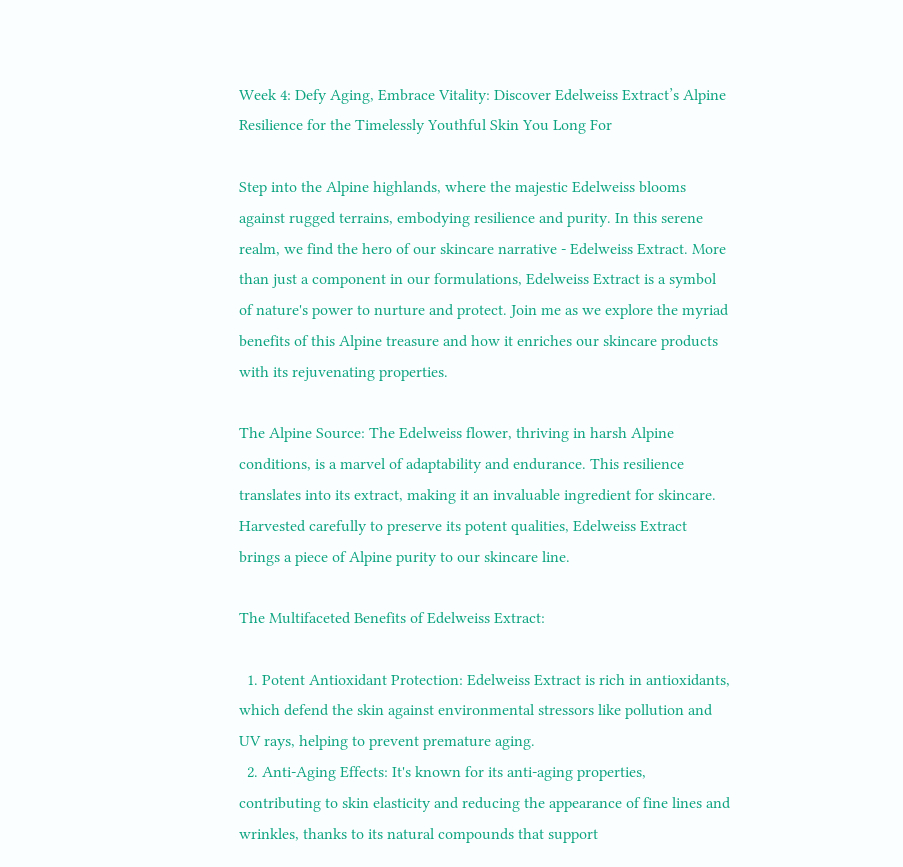Week 4: Defy Aging, Embrace Vitality: Discover Edelweiss Extract’s Alpine Resilience for the Timelessly Youthful Skin You Long For

Step into the Alpine highlands, where the majestic Edelweiss blooms against rugged terrains, embodying resilience and purity. In this serene realm, we find the hero of our skincare narrative - Edelweiss Extract. More than just a component in our formulations, Edelweiss Extract is a symbol of nature's power to nurture and protect. Join me as we explore the myriad benefits of this Alpine treasure and how it enriches our skincare products with its rejuvenating properties.

The Alpine Source: The Edelweiss flower, thriving in harsh Alpine conditions, is a marvel of adaptability and endurance. This resilience translates into its extract, making it an invaluable ingredient for skincare. Harvested carefully to preserve its potent qualities, Edelweiss Extract brings a piece of Alpine purity to our skincare line.

The Multifaceted Benefits of Edelweiss Extract:

  1. Potent Antioxidant Protection: Edelweiss Extract is rich in antioxidants, which defend the skin against environmental stressors like pollution and UV rays, helping to prevent premature aging.
  2. Anti-Aging Effects: It's known for its anti-aging properties, contributing to skin elasticity and reducing the appearance of fine lines and wrinkles, thanks to its natural compounds that support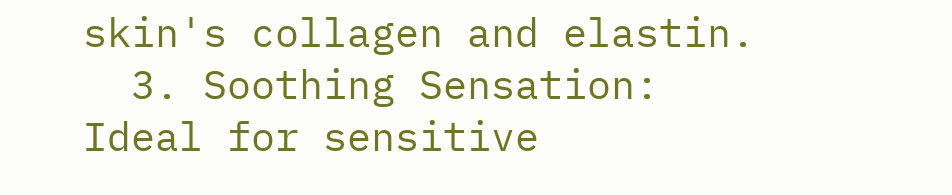skin's collagen and elastin.
  3. Soothing Sensation: Ideal for sensitive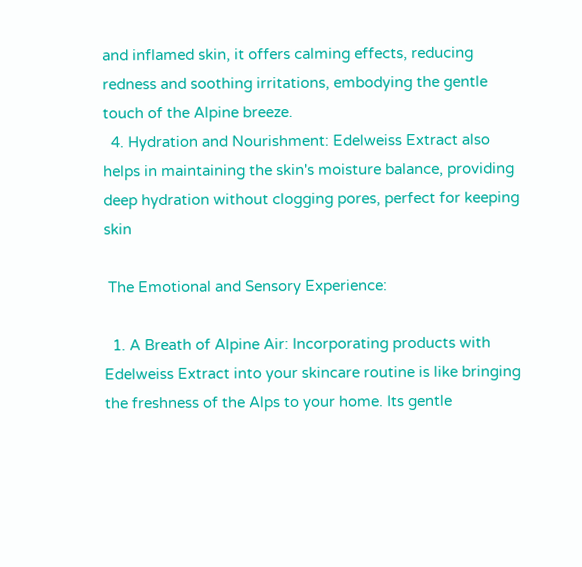and inflamed skin, it offers calming effects, reducing redness and soothing irritations, embodying the gentle touch of the Alpine breeze.
  4. Hydration and Nourishment: Edelweiss Extract also helps in maintaining the skin's moisture balance, providing deep hydration without clogging pores, perfect for keeping skin

 The Emotional and Sensory Experience:

  1. A Breath of Alpine Air: Incorporating products with Edelweiss Extract into your skincare routine is like bringing the freshness of the Alps to your home. Its gentle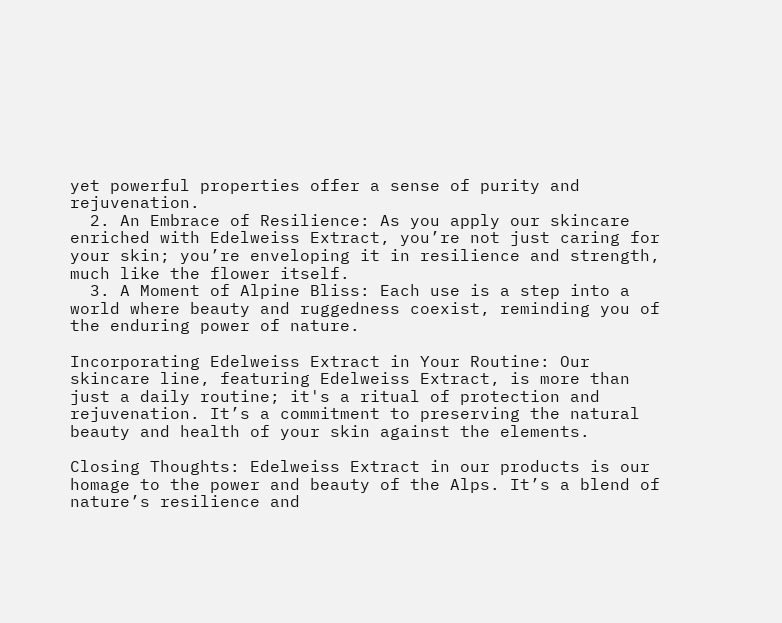yet powerful properties offer a sense of purity and rejuvenation.
  2. An Embrace of Resilience: As you apply our skincare enriched with Edelweiss Extract, you’re not just caring for your skin; you’re enveloping it in resilience and strength, much like the flower itself.
  3. A Moment of Alpine Bliss: Each use is a step into a world where beauty and ruggedness coexist, reminding you of the enduring power of nature.

Incorporating Edelweiss Extract in Your Routine: Our skincare line, featuring Edelweiss Extract, is more than just a daily routine; it's a ritual of protection and rejuvenation. It’s a commitment to preserving the natural beauty and health of your skin against the elements.

Closing Thoughts: Edelweiss Extract in our products is our homage to the power and beauty of the Alps. It’s a blend of nature’s resilience and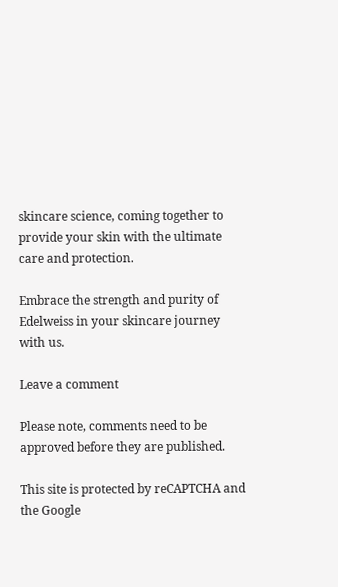skincare science, coming together to provide your skin with the ultimate care and protection.

Embrace the strength and purity of Edelweiss in your skincare journey with us.

Leave a comment

Please note, comments need to be approved before they are published.

This site is protected by reCAPTCHA and the Google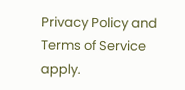Privacy Policy and Terms of Service apply.